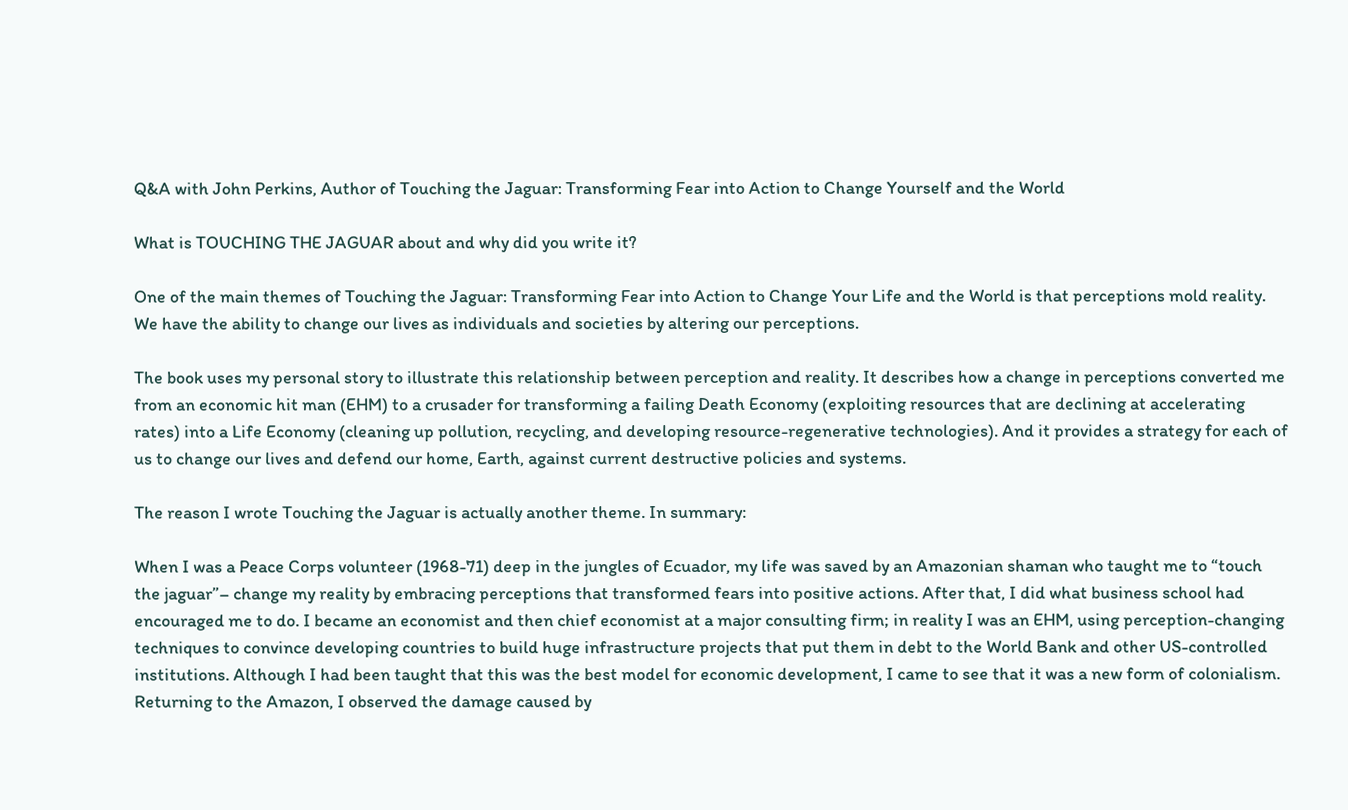Q&A with John Perkins, Author of Touching the Jaguar: Transforming Fear into Action to Change Yourself and the World

What is TOUCHING THE JAGUAR about and why did you write it?

One of the main themes of Touching the Jaguar: Transforming Fear into Action to Change Your Life and the World is that perceptions mold reality. We have the ability to change our lives as individuals and societies by altering our perceptions.

The book uses my personal story to illustrate this relationship between perception and reality. It describes how a change in perceptions converted me from an economic hit man (EHM) to a crusader for transforming a failing Death Economy (exploiting resources that are declining at accelerating rates) into a Life Economy (cleaning up pollution, recycling, and developing resource-regenerative technologies). And it provides a strategy for each of us to change our lives and defend our home, Earth, against current destructive policies and systems.

The reason I wrote Touching the Jaguar is actually another theme. In summary:

When I was a Peace Corps volunteer (1968-71) deep in the jungles of Ecuador, my life was saved by an Amazonian shaman who taught me to “touch the jaguar”– change my reality by embracing perceptions that transformed fears into positive actions. After that, I did what business school had encouraged me to do. I became an economist and then chief economist at a major consulting firm; in reality I was an EHM, using perception-changing techniques to convince developing countries to build huge infrastructure projects that put them in debt to the World Bank and other US-controlled institutions. Although I had been taught that this was the best model for economic development, I came to see that it was a new form of colonialism. Returning to the Amazon, I observed the damage caused by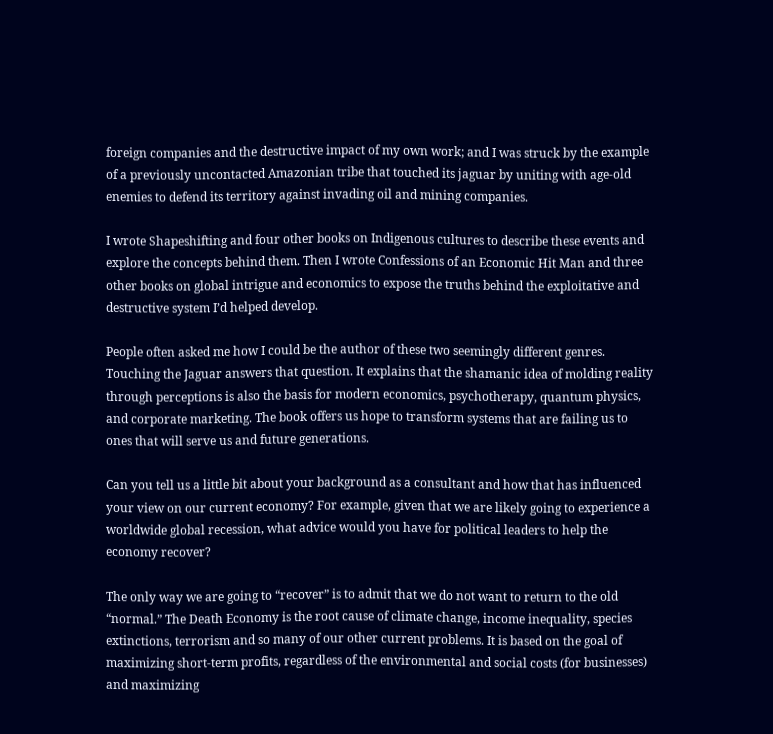foreign companies and the destructive impact of my own work; and I was struck by the example of a previously uncontacted Amazonian tribe that touched its jaguar by uniting with age-old enemies to defend its territory against invading oil and mining companies.

I wrote Shapeshifting and four other books on Indigenous cultures to describe these events and explore the concepts behind them. Then I wrote Confessions of an Economic Hit Man and three other books on global intrigue and economics to expose the truths behind the exploitative and destructive system I’d helped develop.

People often asked me how I could be the author of these two seemingly different genres. Touching the Jaguar answers that question. It explains that the shamanic idea of molding reality through perceptions is also the basis for modern economics, psychotherapy, quantum physics, and corporate marketing. The book offers us hope to transform systems that are failing us to ones that will serve us and future generations.

Can you tell us a little bit about your background as a consultant and how that has influenced your view on our current economy? For example, given that we are likely going to experience a worldwide global recession, what advice would you have for political leaders to help the economy recover?

The only way we are going to “recover” is to admit that we do not want to return to the old “normal.” The Death Economy is the root cause of climate change, income inequality, species extinctions, terrorism and so many of our other current problems. It is based on the goal of maximizing short-term profits, regardless of the environmental and social costs (for businesses) and maximizing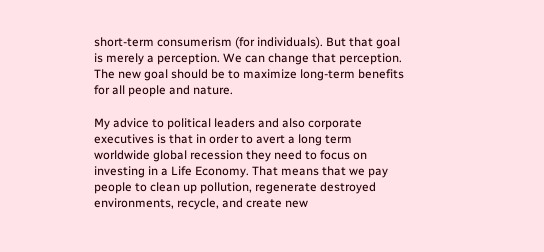short-term consumerism (for individuals). But that goal is merely a perception. We can change that perception. The new goal should be to maximize long-term benefits for all people and nature.

My advice to political leaders and also corporate executives is that in order to avert a long term worldwide global recession they need to focus on investing in a Life Economy. That means that we pay people to clean up pollution, regenerate destroyed environments, recycle, and create new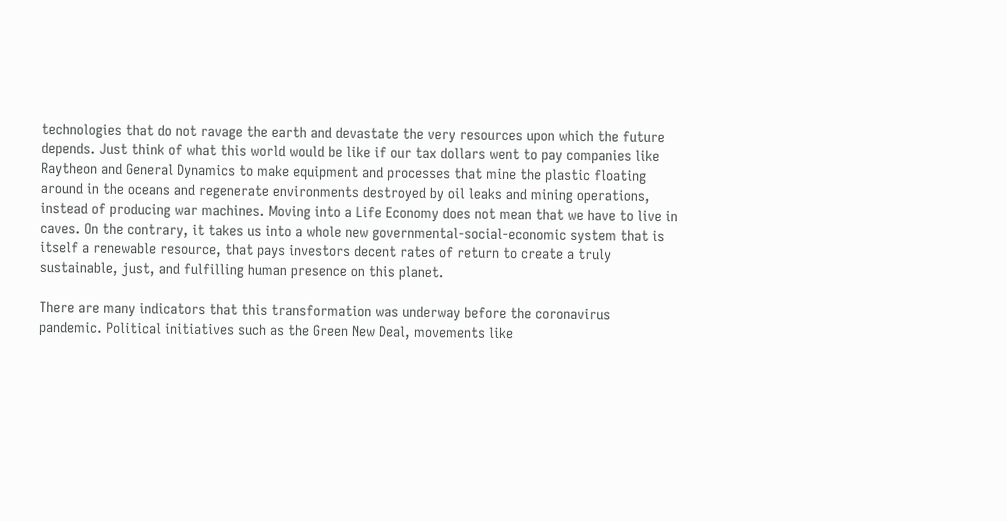technologies that do not ravage the earth and devastate the very resources upon which the future depends. Just think of what this world would be like if our tax dollars went to pay companies like Raytheon and General Dynamics to make equipment and processes that mine the plastic floating around in the oceans and regenerate environments destroyed by oil leaks and mining operations, instead of producing war machines. Moving into a Life Economy does not mean that we have to live in caves. On the contrary, it takes us into a whole new governmental-social-economic system that is itself a renewable resource, that pays investors decent rates of return to create a truly sustainable, just, and fulfilling human presence on this planet.

There are many indicators that this transformation was underway before the coronavirus pandemic. Political initiatives such as the Green New Deal, movements like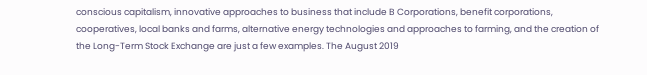conscious capitalism, innovative approaches to business that include B Corporations, benefit corporations, cooperatives, local banks and farms, alternative energy technologies and approaches to farming, and the creation of the Long-Term Stock Exchange are just a few examples. The August 2019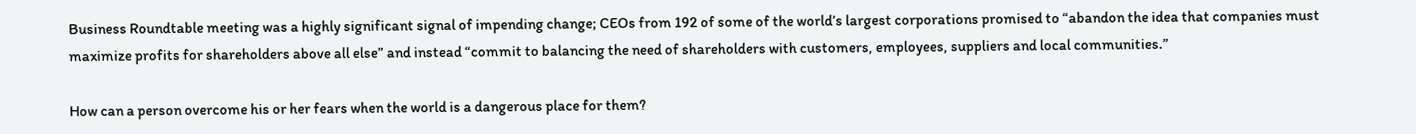Business Roundtable meeting was a highly significant signal of impending change; CEOs from 192 of some of the world’s largest corporations promised to “abandon the idea that companies must maximize profits for shareholders above all else” and instead “commit to balancing the need of shareholders with customers, employees, suppliers and local communities.”

How can a person overcome his or her fears when the world is a dangerous place for them?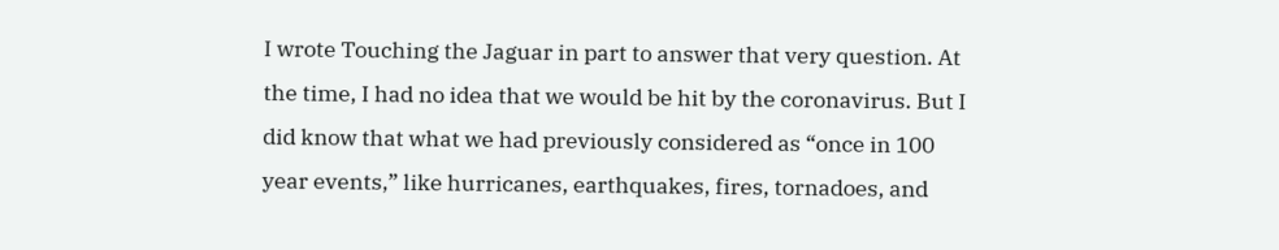I wrote Touching the Jaguar in part to answer that very question. At the time, I had no idea that we would be hit by the coronavirus. But I did know that what we had previously considered as “once in 100 year events,” like hurricanes, earthquakes, fires, tornadoes, and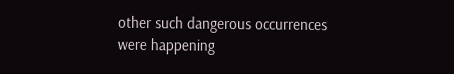other such dangerous occurrences were happening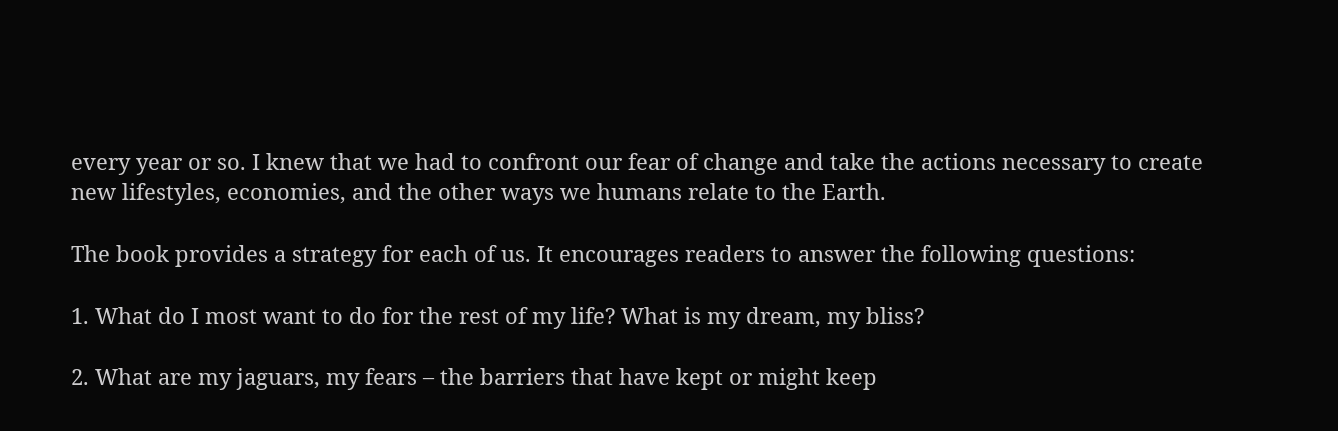every year or so. I knew that we had to confront our fear of change and take the actions necessary to create new lifestyles, economies, and the other ways we humans relate to the Earth.

The book provides a strategy for each of us. It encourages readers to answer the following questions:

1. What do I most want to do for the rest of my life? What is my dream, my bliss?

2. What are my jaguars, my fears – the barriers that have kept or might keep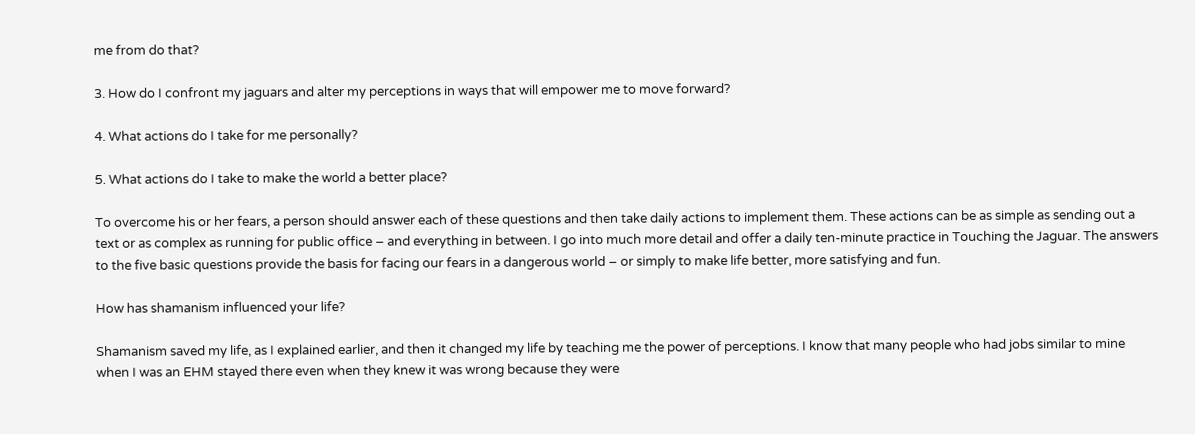me from do that?

3. How do I confront my jaguars and alter my perceptions in ways that will empower me to move forward?

4. What actions do I take for me personally?

5. What actions do I take to make the world a better place?

To overcome his or her fears, a person should answer each of these questions and then take daily actions to implement them. These actions can be as simple as sending out a text or as complex as running for public office – and everything in between. I go into much more detail and offer a daily ten-minute practice in Touching the Jaguar. The answers to the five basic questions provide the basis for facing our fears in a dangerous world – or simply to make life better, more satisfying and fun.

How has shamanism influenced your life?

Shamanism saved my life, as I explained earlier, and then it changed my life by teaching me the power of perceptions. I know that many people who had jobs similar to mine when I was an EHM stayed there even when they knew it was wrong because they were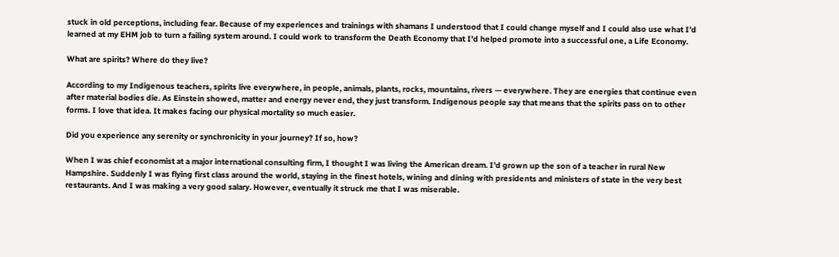stuck in old perceptions, including fear. Because of my experiences and trainings with shamans I understood that I could change myself and I could also use what I’d learned at my EHM job to turn a failing system around. I could work to transform the Death Economy that I’d helped promote into a successful one, a Life Economy.

What are spirits? Where do they live?

According to my Indigenous teachers, spirits live everywhere, in people, animals, plants, rocks, mountains, rivers — everywhere. They are energies that continue even after material bodies die. As Einstein showed, matter and energy never end, they just transform. Indigenous people say that means that the spirits pass on to other forms. I love that idea. It makes facing our physical mortality so much easier.

Did you experience any serenity or synchronicity in your journey? If so, how?

When I was chief economist at a major international consulting firm, I thought I was living the American dream. I’d grown up the son of a teacher in rural New Hampshire. Suddenly I was flying first class around the world, staying in the finest hotels, wining and dining with presidents and ministers of state in the very best restaurants. And I was making a very good salary. However, eventually it struck me that I was miserable.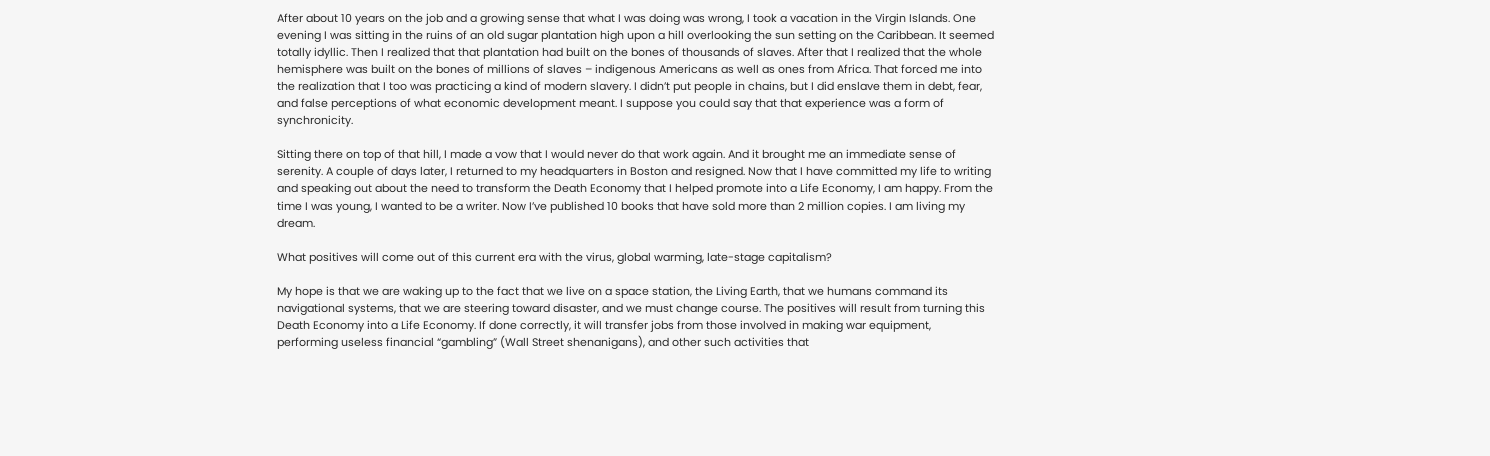After about 10 years on the job and a growing sense that what I was doing was wrong, I took a vacation in the Virgin Islands. One evening I was sitting in the ruins of an old sugar plantation high upon a hill overlooking the sun setting on the Caribbean. It seemed totally idyllic. Then I realized that that plantation had built on the bones of thousands of slaves. After that I realized that the whole hemisphere was built on the bones of millions of slaves – indigenous Americans as well as ones from Africa. That forced me into the realization that I too was practicing a kind of modern slavery. I didn’t put people in chains, but I did enslave them in debt, fear, and false perceptions of what economic development meant. I suppose you could say that that experience was a form of synchronicity.

Sitting there on top of that hill, I made a vow that I would never do that work again. And it brought me an immediate sense of serenity. A couple of days later, I returned to my headquarters in Boston and resigned. Now that I have committed my life to writing and speaking out about the need to transform the Death Economy that I helped promote into a Life Economy, I am happy. From the time I was young, I wanted to be a writer. Now I’ve published 10 books that have sold more than 2 million copies. I am living my dream.

What positives will come out of this current era with the virus, global warming, late-stage capitalism?

My hope is that we are waking up to the fact that we live on a space station, the Living Earth, that we humans command its navigational systems, that we are steering toward disaster, and we must change course. The positives will result from turning this Death Economy into a Life Economy. If done correctly, it will transfer jobs from those involved in making war equipment, performing useless financial “gambling” (Wall Street shenanigans), and other such activities that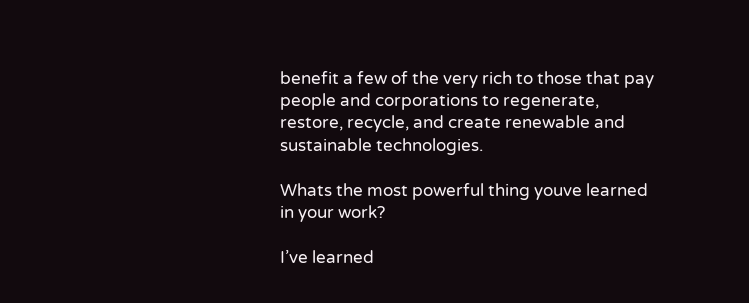benefit a few of the very rich to those that pay people and corporations to regenerate, restore, recycle, and create renewable and sustainable technologies.

Whats the most powerful thing youve learned in your work?

I’ve learned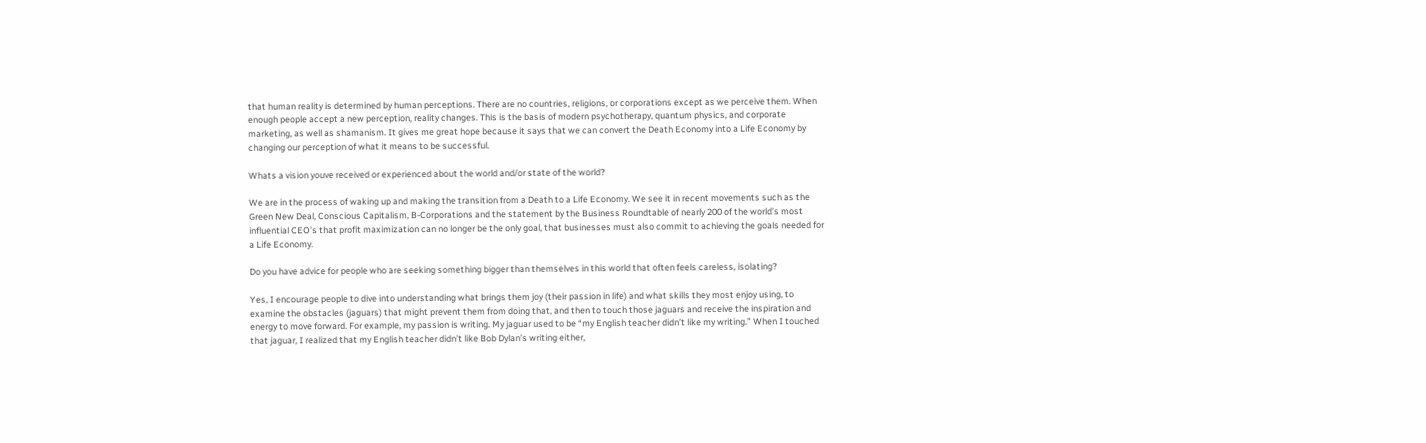that human reality is determined by human perceptions. There are no countries, religions, or corporations except as we perceive them. When enough people accept a new perception, reality changes. This is the basis of modern psychotherapy, quantum physics, and corporate marketing, as well as shamanism. It gives me great hope because it says that we can convert the Death Economy into a Life Economy by changing our perception of what it means to be successful.

Whats a vision youve received or experienced about the world and/or state of the world?

We are in the process of waking up and making the transition from a Death to a Life Economy. We see it in recent movements such as the Green New Deal, Conscious Capitalism, B-Corporations and the statement by the Business Roundtable of nearly 200 of the world’s most influential CEO’s that profit maximization can no longer be the only goal, that businesses must also commit to achieving the goals needed for a Life Economy.

Do you have advice for people who are seeking something bigger than themselves in this world that often feels careless, isolating?

Yes, I encourage people to dive into understanding what brings them joy (their passion in life) and what skills they most enjoy using, to examine the obstacles (jaguars) that might prevent them from doing that, and then to touch those jaguars and receive the inspiration and energy to move forward. For example, my passion is writing. My jaguar used to be “my English teacher didn’t like my writing.” When I touched that jaguar, I realized that my English teacher didn’t like Bob Dylan’s writing either,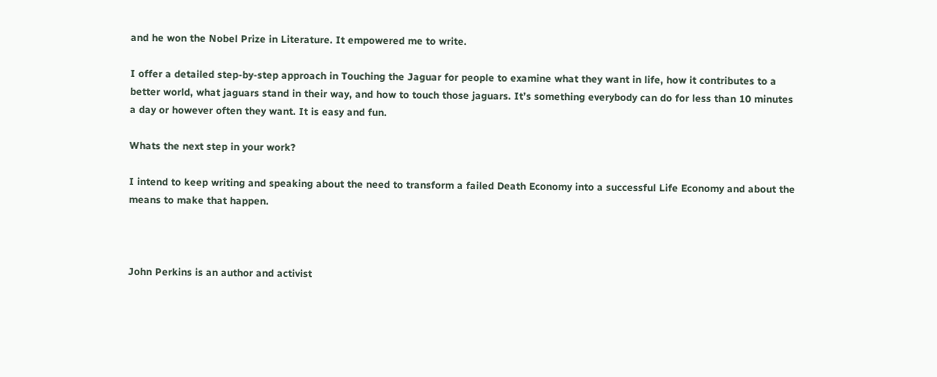and he won the Nobel Prize in Literature. It empowered me to write.

I offer a detailed step-by-step approach in Touching the Jaguar for people to examine what they want in life, how it contributes to a better world, what jaguars stand in their way, and how to touch those jaguars. It’s something everybody can do for less than 10 minutes a day or however often they want. It is easy and fun.

Whats the next step in your work?

I intend to keep writing and speaking about the need to transform a failed Death Economy into a successful Life Economy and about the means to make that happen.



John Perkins is an author and activist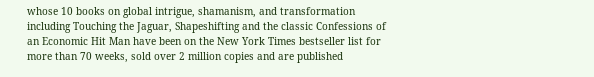whose 10 books on global intrigue, shamanism, and transformation including Touching the Jaguar, Shapeshifting and the classic Confessions of an Economic Hit Man have been on the New York Times bestseller list for more than 70 weeks, sold over 2 million copies and are published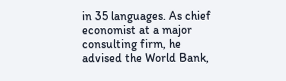in 35 languages. As chief economist at a major consulting firm, he advised the World Bank,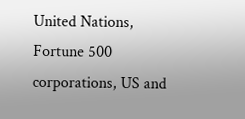United Nations, Fortune 500 corporations, US and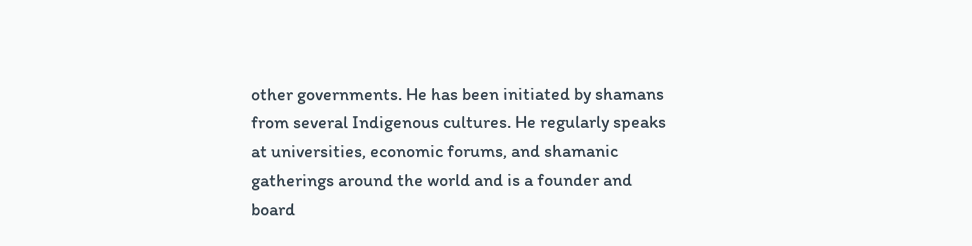other governments. He has been initiated by shamans from several Indigenous cultures. He regularly speaks at universities, economic forums, and shamanic gatherings around the world and is a founder and board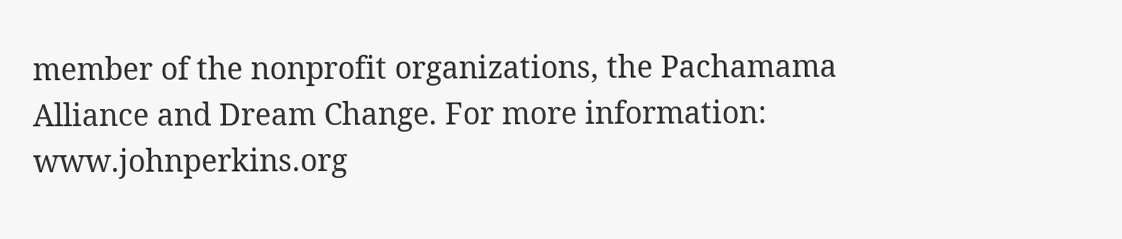member of the nonprofit organizations, the Pachamama Alliance and Dream Change. For more information: www.johnperkins.org